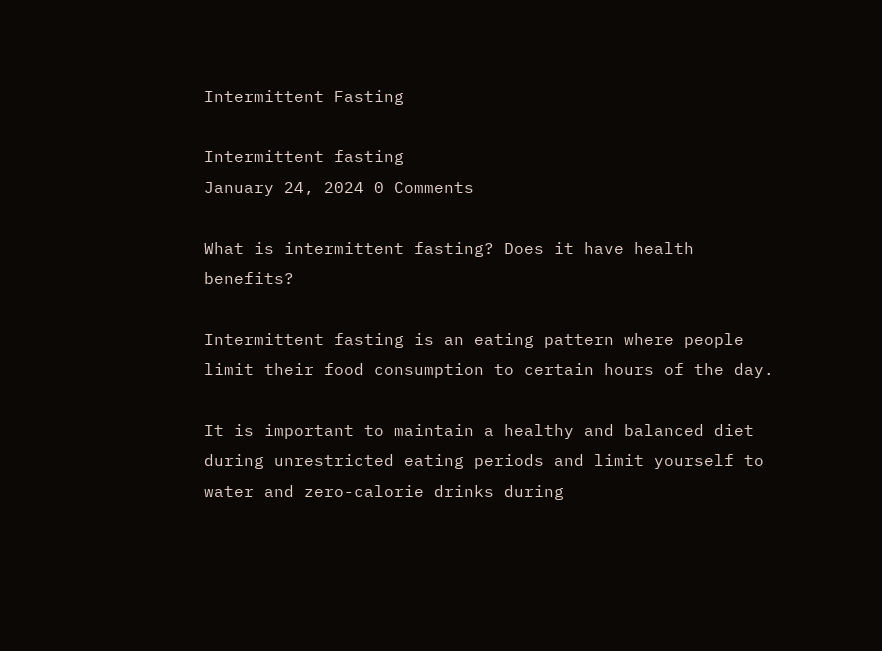Intermittent Fasting

Intermittent fasting
January 24, 2024 0 Comments

What is intermittent fasting? Does it have health benefits?

Intermittent fasting is an eating pattern where people limit their food consumption to certain hours of the day.

It is important to maintain a healthy and balanced diet during unrestricted eating periods and limit yourself to water and zero-calorie drinks during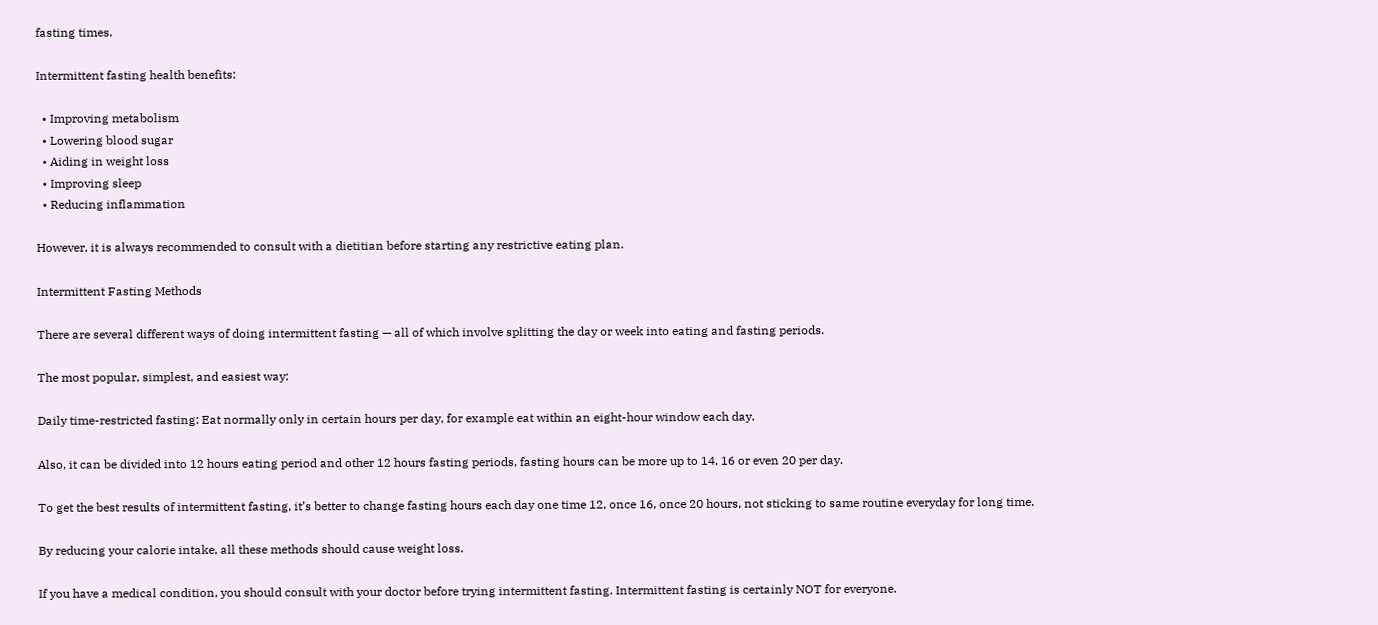fasting times.

Intermittent fasting health benefits:

  • Improving metabolism
  • Lowering blood sugar
  • Aiding in weight loss
  • Improving sleep
  • Reducing inflammation

However, it is always recommended to consult with a dietitian before starting any restrictive eating plan.

Intermittent Fasting Methods

There are several different ways of doing intermittent fasting — all of which involve splitting the day or week into eating and fasting periods.

The most popular, simplest, and easiest way:

Daily time-restricted fasting: Eat normally only in certain hours per day, for example eat within an eight-hour window each day.

Also, it can be divided into 12 hours eating period and other 12 hours fasting periods, fasting hours can be more up to 14, 16 or even 20 per day.

To get the best results of intermittent fasting, it’s better to change fasting hours each day one time 12, once 16, once 20 hours, not sticking to same routine everyday for long time.

By reducing your calorie intake, all these methods should cause weight loss.

If you have a medical condition, you should consult with your doctor before trying intermittent fasting. Intermittent fasting is certainly NOT for everyone.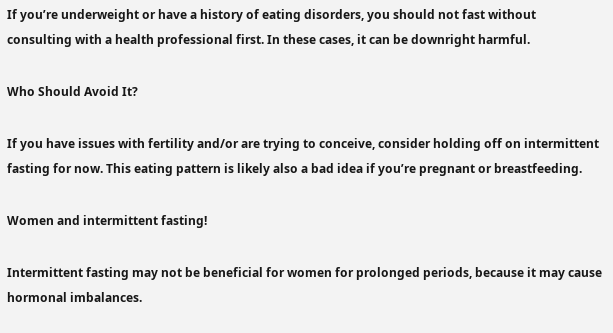If you’re underweight or have a history of eating disorders, you should not fast without consulting with a health professional first. In these cases, it can be downright harmful.

Who Should Avoid It?

If you have issues with fertility and/or are trying to conceive, consider holding off on intermittent fasting for now. This eating pattern is likely also a bad idea if you’re pregnant or breastfeeding.

Women and intermittent fasting!

Intermittent fasting may not be beneficial for women for prolonged periods, because it may cause hormonal imbalances.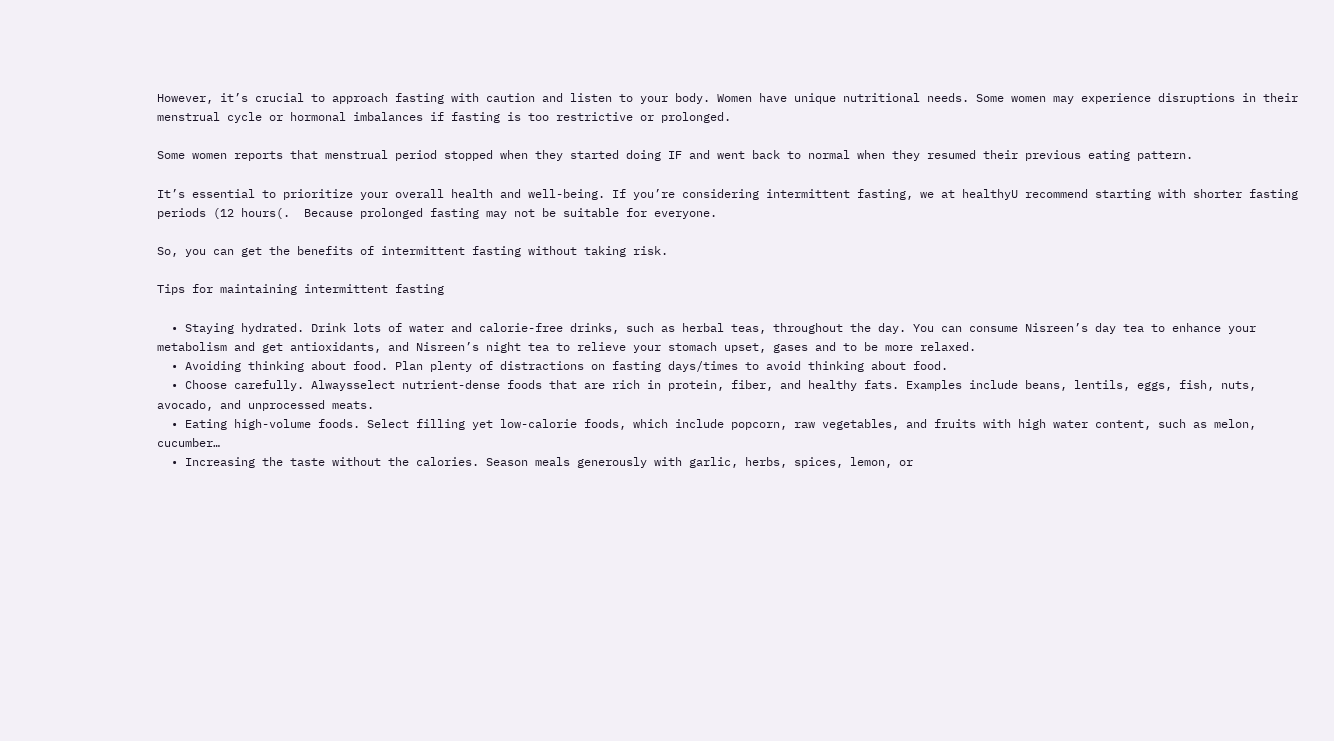However, it’s crucial to approach fasting with caution and listen to your body. Women have unique nutritional needs. Some women may experience disruptions in their menstrual cycle or hormonal imbalances if fasting is too restrictive or prolonged.

Some women reports that menstrual period stopped when they started doing IF and went back to normal when they resumed their previous eating pattern.

It’s essential to prioritize your overall health and well-being. If you’re considering intermittent fasting, we at healthyU recommend starting with shorter fasting periods (12 hours(.  Because prolonged fasting may not be suitable for everyone.

So, you can get the benefits of intermittent fasting without taking risk.

Tips for maintaining intermittent fasting

  • Staying hydrated. Drink lots of water and calorie-free drinks, such as herbal teas, throughout the day. You can consume Nisreen’s day tea to enhance your metabolism and get antioxidants, and Nisreen’s night tea to relieve your stomach upset, gases and to be more relaxed.
  • Avoiding thinking about food. Plan plenty of distractions on fasting days/times to avoid thinking about food.
  • Choose carefully. Alwaysselect nutrient-dense foods that are rich in protein, fiber, and healthy fats. Examples include beans, lentils, eggs, fish, nuts, avocado, and unprocessed meats.
  • Eating high-volume foods. Select filling yet low-calorie foods, which include popcorn, raw vegetables, and fruits with high water content, such as melon, cucumber…
  • Increasing the taste without the calories. Season meals generously with garlic, herbs, spices, lemon, or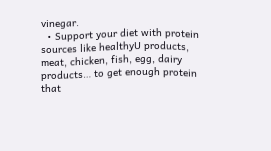vinegar.
  • Support your diet with protein sources like healthyU products, meat, chicken, fish, egg, dairy products… to get enough protein that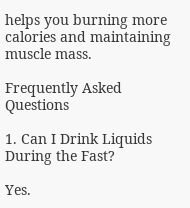helps you burning more calories and maintaining muscle mass.

Frequently Asked Questions

1. Can I Drink Liquids During the Fast?

Yes.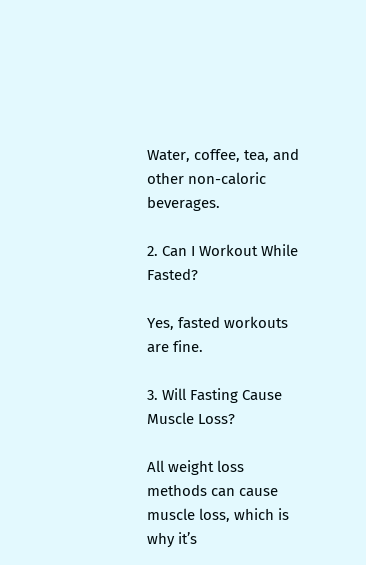Water, coffee, tea, and other non-caloric beverages.

2. Can I Workout While Fasted?

Yes, fasted workouts are fine.

3. Will Fasting Cause Muscle Loss?

All weight loss methods can cause muscle loss, which is why it’s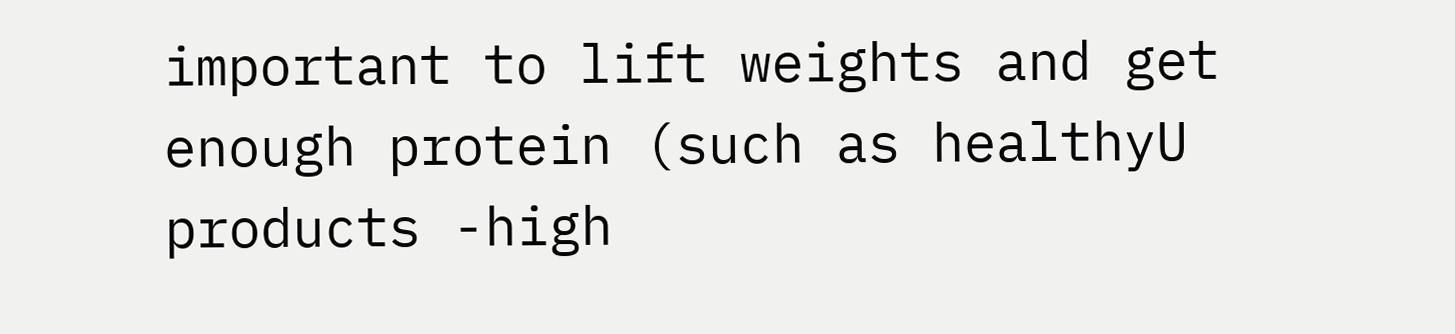important to lift weights and get enough protein (such as healthyU products -high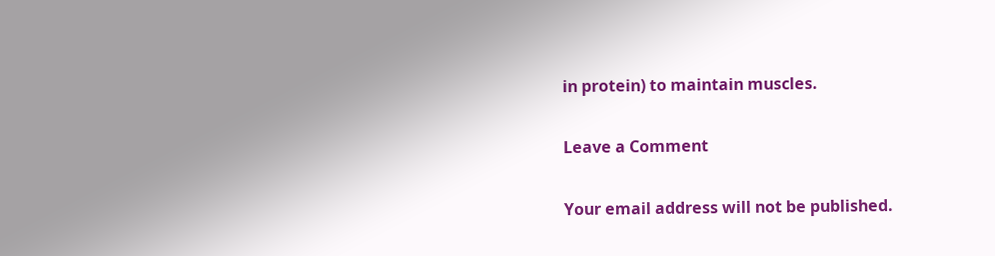in protein) to maintain muscles.

Leave a Comment

Your email address will not be published.